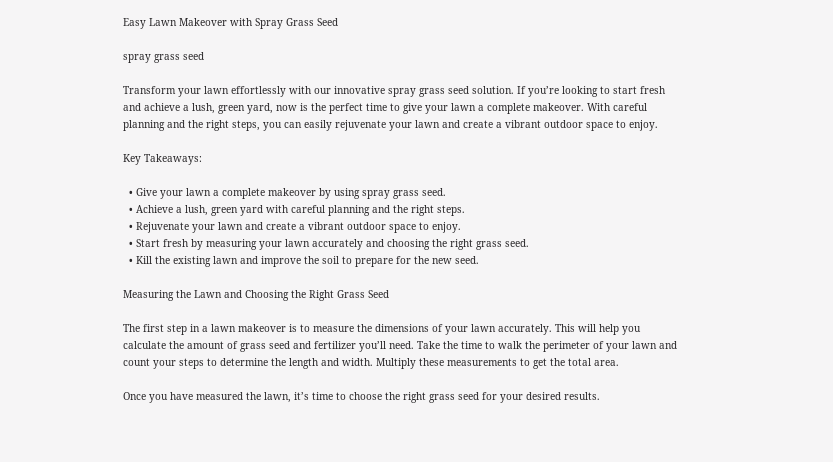Easy Lawn Makeover with Spray Grass Seed

spray grass seed

Transform your lawn effortlessly with our innovative spray grass seed solution. If you’re looking to start fresh and achieve a lush, green yard, now is the perfect time to give your lawn a complete makeover. With careful planning and the right steps, you can easily rejuvenate your lawn and create a vibrant outdoor space to enjoy.

Key Takeaways:

  • Give your lawn a complete makeover by using spray grass seed.
  • Achieve a lush, green yard with careful planning and the right steps.
  • Rejuvenate your lawn and create a vibrant outdoor space to enjoy.
  • Start fresh by measuring your lawn accurately and choosing the right grass seed.
  • Kill the existing lawn and improve the soil to prepare for the new seed.

Measuring the Lawn and Choosing the Right Grass Seed

The first step in a lawn makeover is to measure the dimensions of your lawn accurately. This will help you calculate the amount of grass seed and fertilizer you’ll need. Take the time to walk the perimeter of your lawn and count your steps to determine the length and width. Multiply these measurements to get the total area.

Once you have measured the lawn, it’s time to choose the right grass seed for your desired results.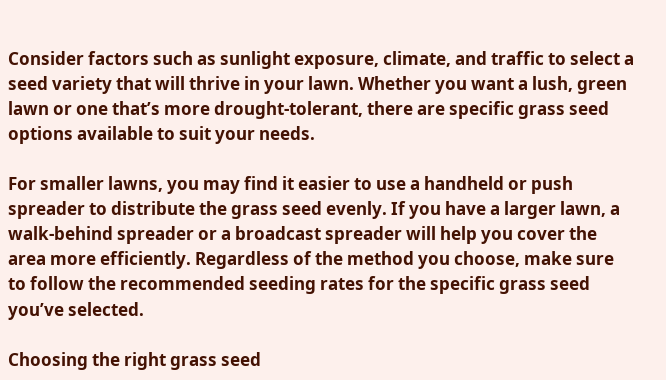Consider factors such as sunlight exposure, climate, and traffic to select a seed variety that will thrive in your lawn. Whether you want a lush, green lawn or one that’s more drought-tolerant, there are specific grass seed options available to suit your needs.

For smaller lawns, you may find it easier to use a handheld or push spreader to distribute the grass seed evenly. If you have a larger lawn, a walk-behind spreader or a broadcast spreader will help you cover the area more efficiently. Regardless of the method you choose, make sure to follow the recommended seeding rates for the specific grass seed you’ve selected.

Choosing the right grass seed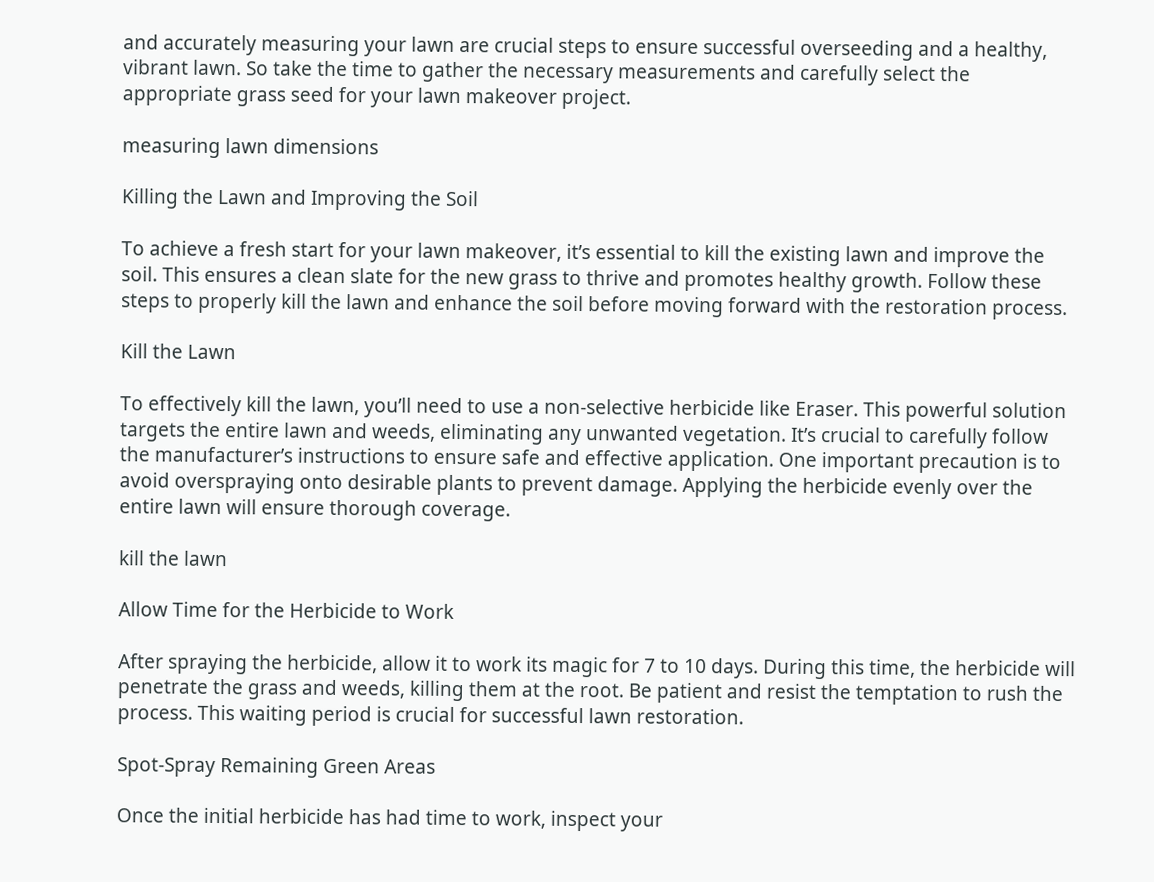and accurately measuring your lawn are crucial steps to ensure successful overseeding and a healthy, vibrant lawn. So take the time to gather the necessary measurements and carefully select the appropriate grass seed for your lawn makeover project.

measuring lawn dimensions

Killing the Lawn and Improving the Soil

To achieve a fresh start for your lawn makeover, it’s essential to kill the existing lawn and improve the soil. This ensures a clean slate for the new grass to thrive and promotes healthy growth. Follow these steps to properly kill the lawn and enhance the soil before moving forward with the restoration process.

Kill the Lawn

To effectively kill the lawn, you’ll need to use a non-selective herbicide like Eraser. This powerful solution targets the entire lawn and weeds, eliminating any unwanted vegetation. It’s crucial to carefully follow the manufacturer’s instructions to ensure safe and effective application. One important precaution is to avoid overspraying onto desirable plants to prevent damage. Applying the herbicide evenly over the entire lawn will ensure thorough coverage.

kill the lawn

Allow Time for the Herbicide to Work

After spraying the herbicide, allow it to work its magic for 7 to 10 days. During this time, the herbicide will penetrate the grass and weeds, killing them at the root. Be patient and resist the temptation to rush the process. This waiting period is crucial for successful lawn restoration.

Spot-Spray Remaining Green Areas

Once the initial herbicide has had time to work, inspect your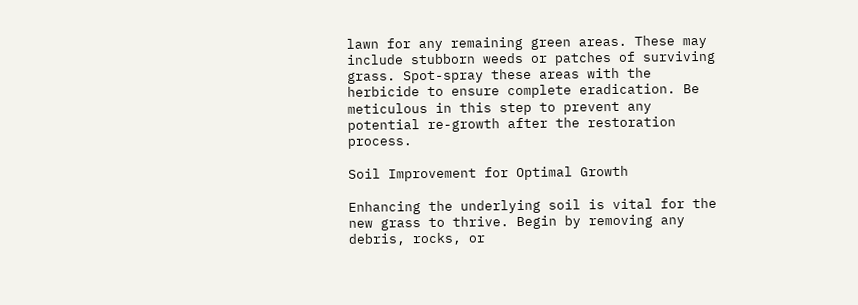lawn for any remaining green areas. These may include stubborn weeds or patches of surviving grass. Spot-spray these areas with the herbicide to ensure complete eradication. Be meticulous in this step to prevent any potential re-growth after the restoration process.

Soil Improvement for Optimal Growth

Enhancing the underlying soil is vital for the new grass to thrive. Begin by removing any debris, rocks, or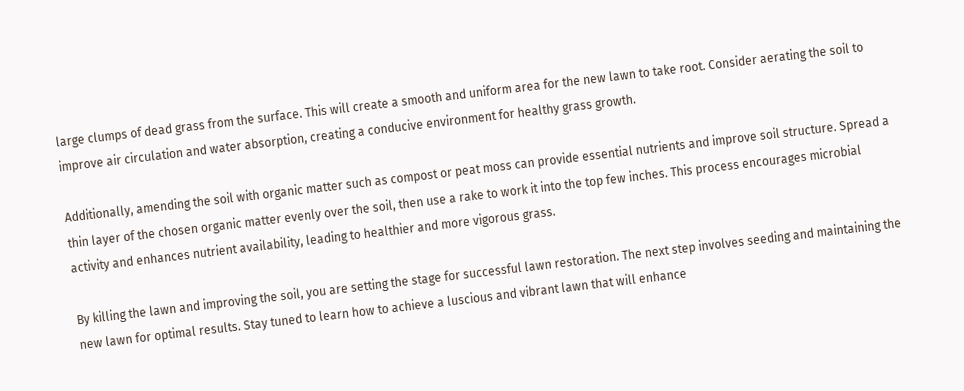large clumps of dead grass from the surface. This will create a smooth and uniform area for the new lawn to take root. Consider aerating the soil to improve air circulation and water absorption, creating a conducive environment for healthy grass growth.

Additionally, amending the soil with organic matter such as compost or peat moss can provide essential nutrients and improve soil structure. Spread a thin layer of the chosen organic matter evenly over the soil, then use a rake to work it into the top few inches. This process encourages microbial activity and enhances nutrient availability, leading to healthier and more vigorous grass.

By killing the lawn and improving the soil, you are setting the stage for successful lawn restoration. The next step involves seeding and maintaining the new lawn for optimal results. Stay tuned to learn how to achieve a luscious and vibrant lawn that will enhance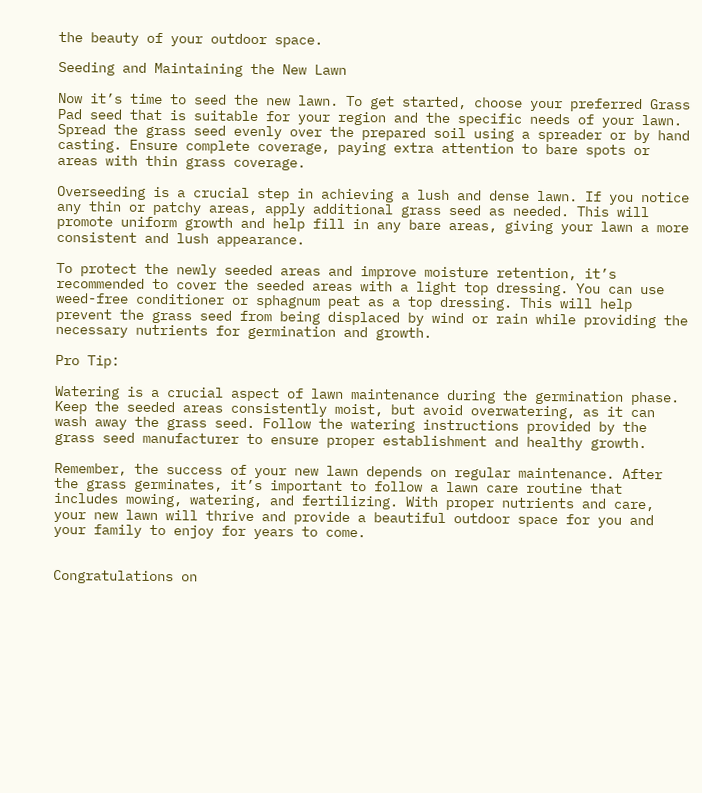the beauty of your outdoor space.

Seeding and Maintaining the New Lawn

Now it’s time to seed the new lawn. To get started, choose your preferred Grass Pad seed that is suitable for your region and the specific needs of your lawn. Spread the grass seed evenly over the prepared soil using a spreader or by hand casting. Ensure complete coverage, paying extra attention to bare spots or areas with thin grass coverage.

Overseeding is a crucial step in achieving a lush and dense lawn. If you notice any thin or patchy areas, apply additional grass seed as needed. This will promote uniform growth and help fill in any bare areas, giving your lawn a more consistent and lush appearance.

To protect the newly seeded areas and improve moisture retention, it’s recommended to cover the seeded areas with a light top dressing. You can use weed-free conditioner or sphagnum peat as a top dressing. This will help prevent the grass seed from being displaced by wind or rain while providing the necessary nutrients for germination and growth.

Pro Tip:

Watering is a crucial aspect of lawn maintenance during the germination phase. Keep the seeded areas consistently moist, but avoid overwatering, as it can wash away the grass seed. Follow the watering instructions provided by the grass seed manufacturer to ensure proper establishment and healthy growth.

Remember, the success of your new lawn depends on regular maintenance. After the grass germinates, it’s important to follow a lawn care routine that includes mowing, watering, and fertilizing. With proper nutrients and care, your new lawn will thrive and provide a beautiful outdoor space for you and your family to enjoy for years to come.


Congratulations on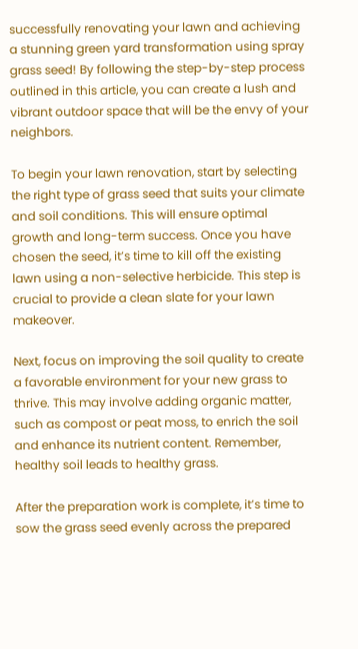successfully renovating your lawn and achieving a stunning green yard transformation using spray grass seed! By following the step-by-step process outlined in this article, you can create a lush and vibrant outdoor space that will be the envy of your neighbors.

To begin your lawn renovation, start by selecting the right type of grass seed that suits your climate and soil conditions. This will ensure optimal growth and long-term success. Once you have chosen the seed, it’s time to kill off the existing lawn using a non-selective herbicide. This step is crucial to provide a clean slate for your lawn makeover.

Next, focus on improving the soil quality to create a favorable environment for your new grass to thrive. This may involve adding organic matter, such as compost or peat moss, to enrich the soil and enhance its nutrient content. Remember, healthy soil leads to healthy grass.

After the preparation work is complete, it’s time to sow the grass seed evenly across the prepared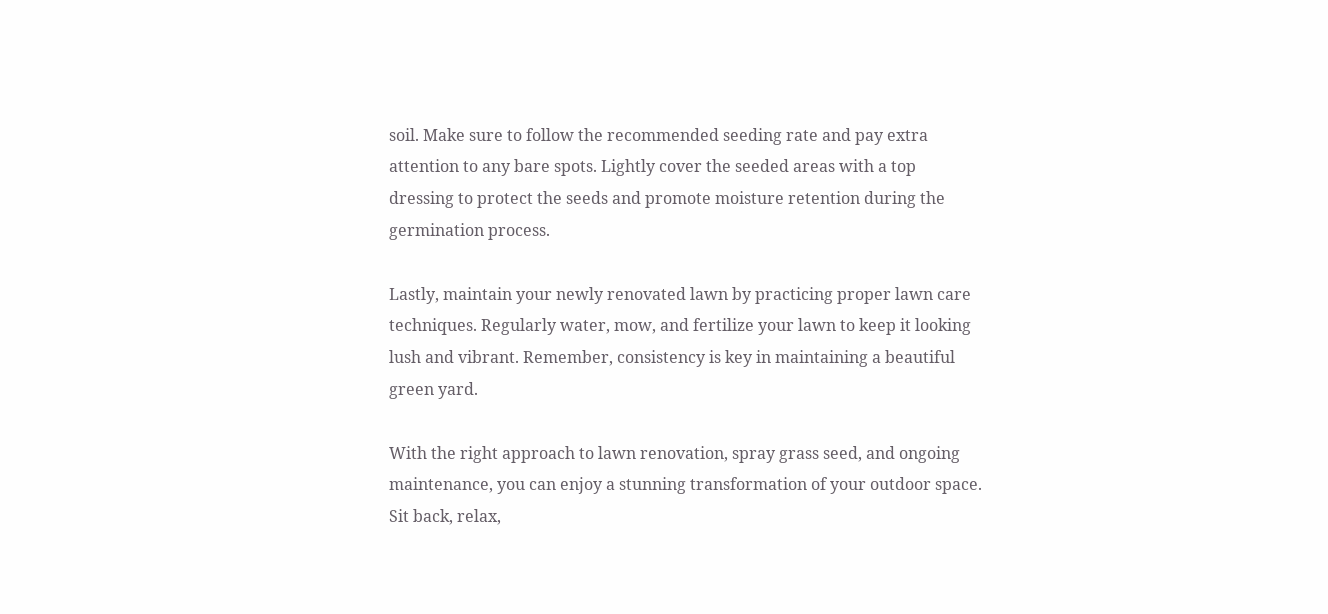soil. Make sure to follow the recommended seeding rate and pay extra attention to any bare spots. Lightly cover the seeded areas with a top dressing to protect the seeds and promote moisture retention during the germination process.

Lastly, maintain your newly renovated lawn by practicing proper lawn care techniques. Regularly water, mow, and fertilize your lawn to keep it looking lush and vibrant. Remember, consistency is key in maintaining a beautiful green yard.

With the right approach to lawn renovation, spray grass seed, and ongoing maintenance, you can enjoy a stunning transformation of your outdoor space. Sit back, relax,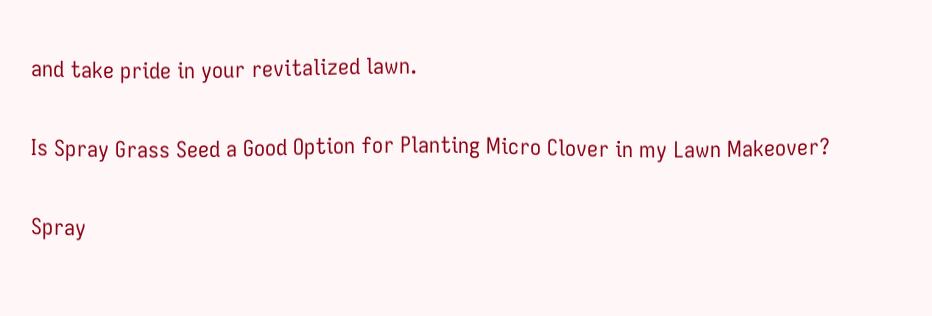and take pride in your revitalized lawn.

Is Spray Grass Seed a Good Option for Planting Micro Clover in my Lawn Makeover?

Spray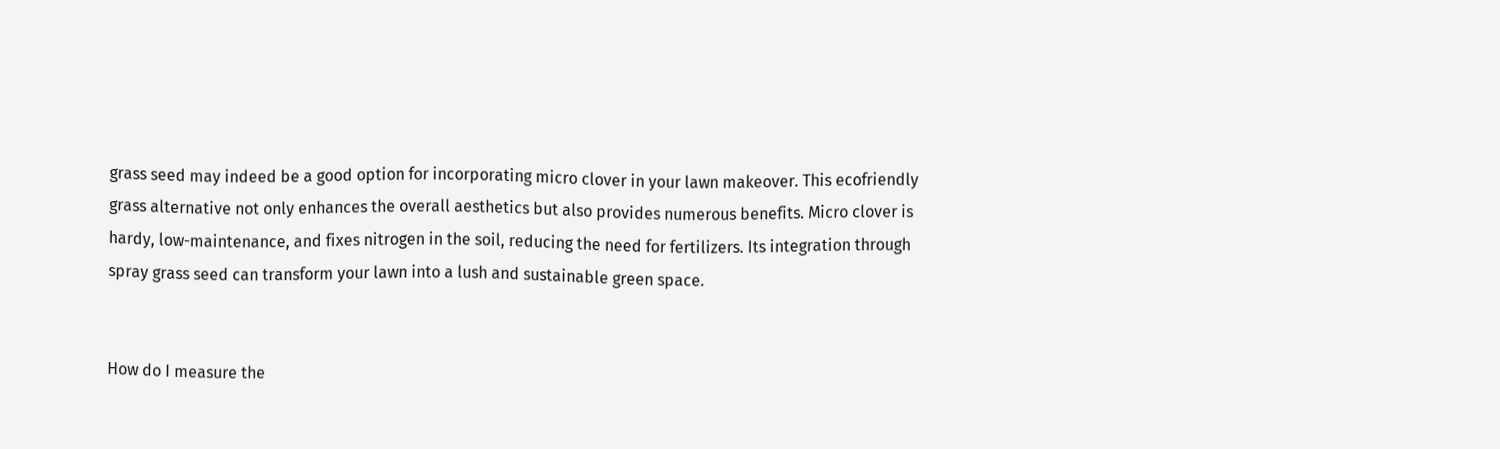grass seed may indeed be a good option for incorporating micro clover in your lawn makeover. This ecofriendly grass alternative not only enhances the overall aesthetics but also provides numerous benefits. Micro clover is hardy, low-maintenance, and fixes nitrogen in the soil, reducing the need for fertilizers. Its integration through spray grass seed can transform your lawn into a lush and sustainable green space.


How do I measure the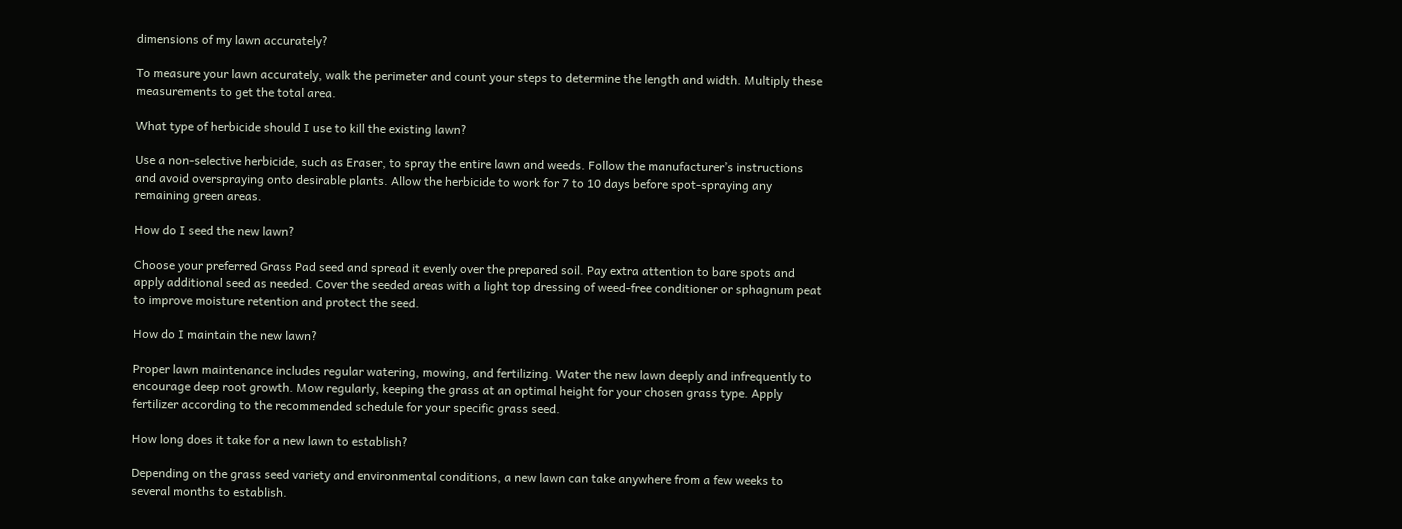dimensions of my lawn accurately?

To measure your lawn accurately, walk the perimeter and count your steps to determine the length and width. Multiply these measurements to get the total area.

What type of herbicide should I use to kill the existing lawn?

Use a non-selective herbicide, such as Eraser, to spray the entire lawn and weeds. Follow the manufacturer’s instructions and avoid overspraying onto desirable plants. Allow the herbicide to work for 7 to 10 days before spot-spraying any remaining green areas.

How do I seed the new lawn?

Choose your preferred Grass Pad seed and spread it evenly over the prepared soil. Pay extra attention to bare spots and apply additional seed as needed. Cover the seeded areas with a light top dressing of weed-free conditioner or sphagnum peat to improve moisture retention and protect the seed.

How do I maintain the new lawn?

Proper lawn maintenance includes regular watering, mowing, and fertilizing. Water the new lawn deeply and infrequently to encourage deep root growth. Mow regularly, keeping the grass at an optimal height for your chosen grass type. Apply fertilizer according to the recommended schedule for your specific grass seed.

How long does it take for a new lawn to establish?

Depending on the grass seed variety and environmental conditions, a new lawn can take anywhere from a few weeks to several months to establish.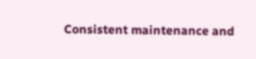Consistent maintenance and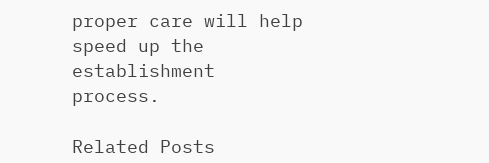proper care will help speed up the establishment process.

Related Posts